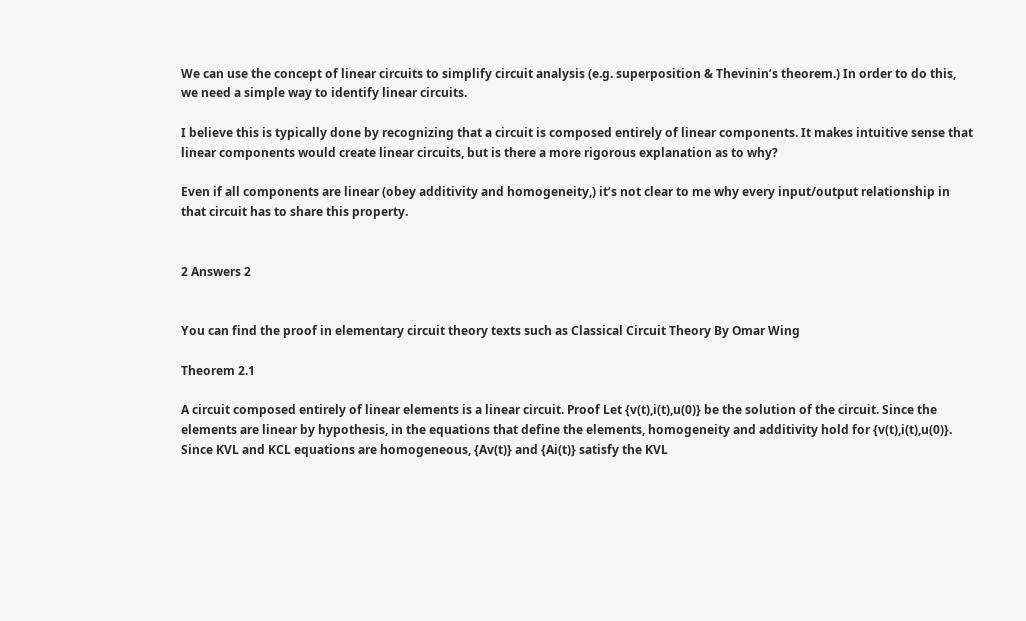We can use the concept of linear circuits to simplify circuit analysis (e.g. superposition & Thevinin’s theorem.) In order to do this, we need a simple way to identify linear circuits.

I believe this is typically done by recognizing that a circuit is composed entirely of linear components. It makes intuitive sense that linear components would create linear circuits, but is there a more rigorous explanation as to why?

Even if all components are linear (obey additivity and homogeneity,) it’s not clear to me why every input/output relationship in that circuit has to share this property.


2 Answers 2


You can find the proof in elementary circuit theory texts such as Classical Circuit Theory By Omar Wing

Theorem 2.1

A circuit composed entirely of linear elements is a linear circuit. Proof Let {v(t),i(t),u(0)} be the solution of the circuit. Since the elements are linear by hypothesis, in the equations that define the elements, homogeneity and additivity hold for {v(t),i(t),u(0)}. Since KVL and KCL equations are homogeneous, {Av(t)} and {Ai(t)} satisfy the KVL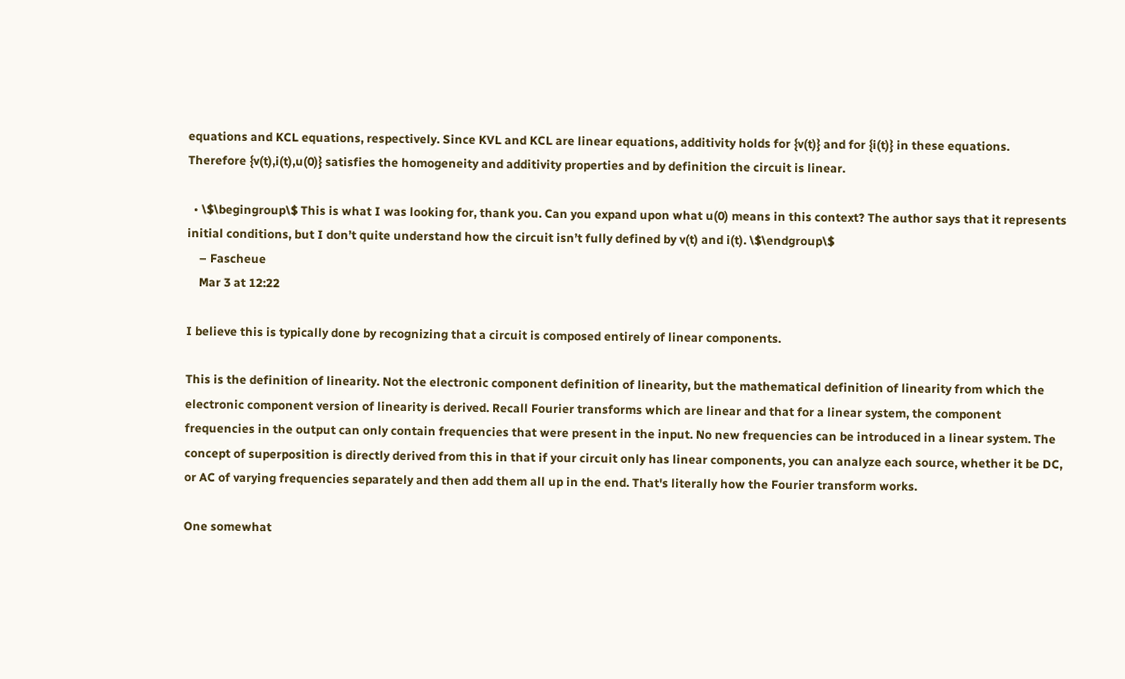equations and KCL equations, respectively. Since KVL and KCL are linear equations, additivity holds for {v(t)} and for {i(t)} in these equations. Therefore {v(t),i(t),u(0)} satisfies the homogeneity and additivity properties and by definition the circuit is linear.

  • \$\begingroup\$ This is what I was looking for, thank you. Can you expand upon what u(0) means in this context? The author says that it represents initial conditions, but I don’t quite understand how the circuit isn’t fully defined by v(t) and i(t). \$\endgroup\$
    – Fascheue
    Mar 3 at 12:22

I believe this is typically done by recognizing that a circuit is composed entirely of linear components.

This is the definition of linearity. Not the electronic component definition of linearity, but the mathematical definition of linearity from which the electronic component version of linearity is derived. Recall Fourier transforms which are linear and that for a linear system, the component frequencies in the output can only contain frequencies that were present in the input. No new frequencies can be introduced in a linear system. The concept of superposition is directly derived from this in that if your circuit only has linear components, you can analyze each source, whether it be DC, or AC of varying frequencies separately and then add them all up in the end. That's literally how the Fourier transform works.

One somewhat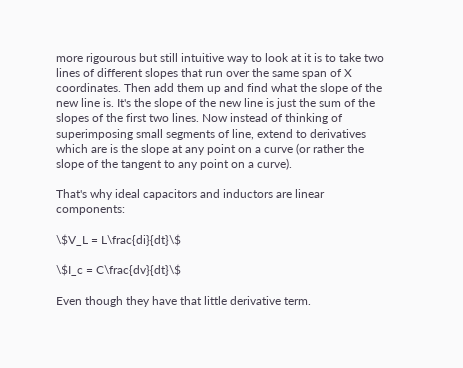more rigourous but still intuitive way to look at it is to take two lines of different slopes that run over the same span of X coordinates. Then add them up and find what the slope of the new line is. It's the slope of the new line is just the sum of the slopes of the first two lines. Now instead of thinking of superimposing small segments of line, extend to derivatives which are is the slope at any point on a curve (or rather the slope of the tangent to any point on a curve).

That's why ideal capacitors and inductors are linear components:

\$V_L = L\frac{di}{dt}\$

\$I_c = C\frac{dv}{dt}\$

Even though they have that little derivative term.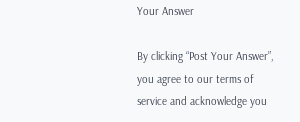Your Answer

By clicking “Post Your Answer”, you agree to our terms of service and acknowledge you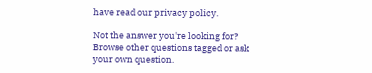have read our privacy policy.

Not the answer you're looking for? Browse other questions tagged or ask your own question.